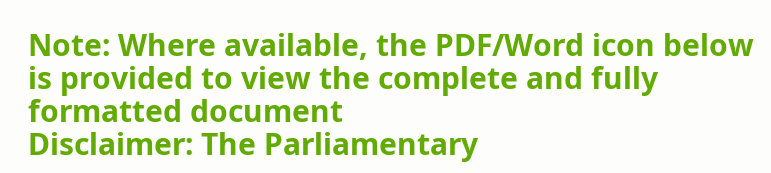Note: Where available, the PDF/Word icon below is provided to view the complete and fully formatted document
Disclaimer: The Parliamentary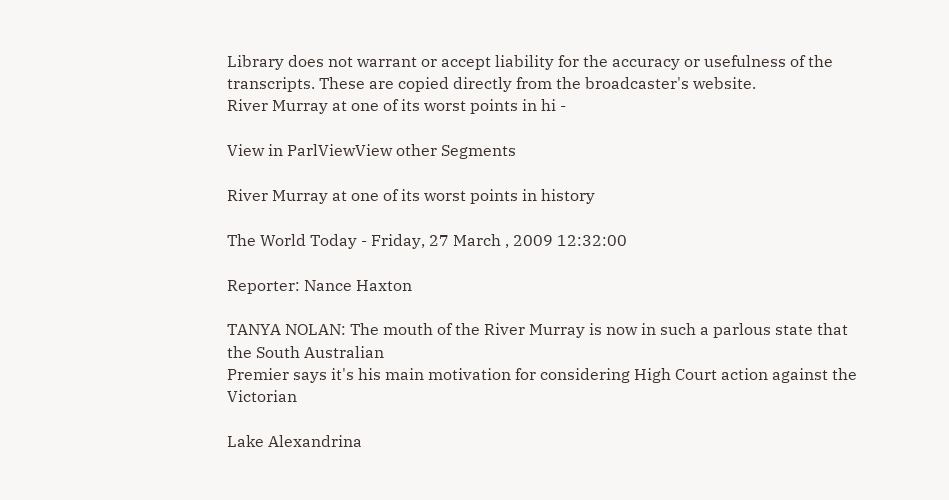Library does not warrant or accept liability for the accuracy or usefulness of the transcripts. These are copied directly from the broadcaster's website.
River Murray at one of its worst points in hi -

View in ParlViewView other Segments

River Murray at one of its worst points in history

The World Today - Friday, 27 March , 2009 12:32:00

Reporter: Nance Haxton

TANYA NOLAN: The mouth of the River Murray is now in such a parlous state that the South Australian
Premier says it's his main motivation for considering High Court action against the Victorian

Lake Alexandrina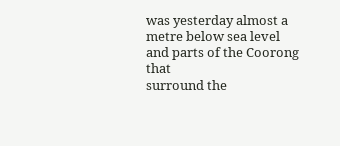was yesterday almost a metre below sea level and parts of the Coorong that
surround the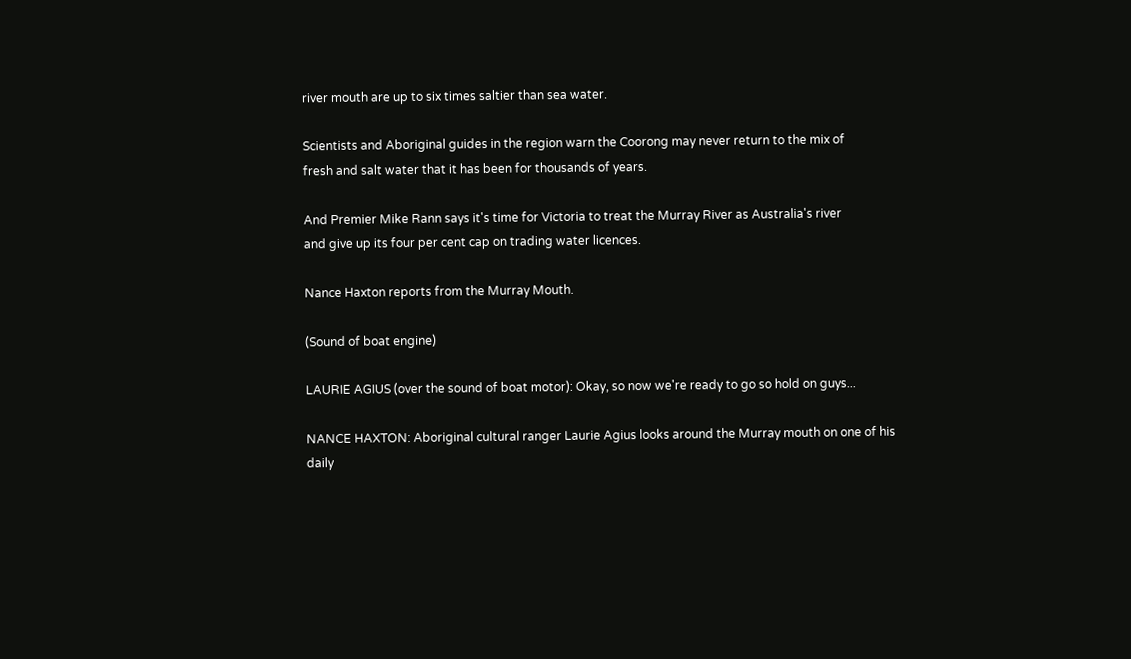river mouth are up to six times saltier than sea water.

Scientists and Aboriginal guides in the region warn the Coorong may never return to the mix of
fresh and salt water that it has been for thousands of years.

And Premier Mike Rann says it's time for Victoria to treat the Murray River as Australia's river
and give up its four per cent cap on trading water licences.

Nance Haxton reports from the Murray Mouth.

(Sound of boat engine)

LAURIE AGIUS (over the sound of boat motor): Okay, so now we're ready to go so hold on guys...

NANCE HAXTON: Aboriginal cultural ranger Laurie Agius looks around the Murray mouth on one of his
daily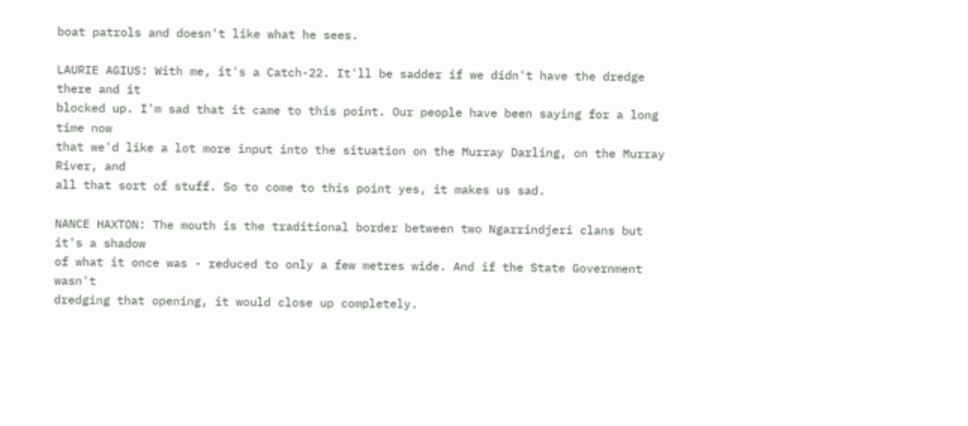boat patrols and doesn't like what he sees.

LAURIE AGIUS: With me, it's a Catch-22. It'll be sadder if we didn't have the dredge there and it
blocked up. I'm sad that it came to this point. Our people have been saying for a long time now
that we'd like a lot more input into the situation on the Murray Darling, on the Murray River, and
all that sort of stuff. So to come to this point yes, it makes us sad.

NANCE HAXTON: The mouth is the traditional border between two Ngarrindjeri clans but it's a shadow
of what it once was - reduced to only a few metres wide. And if the State Government wasn't
dredging that opening, it would close up completely.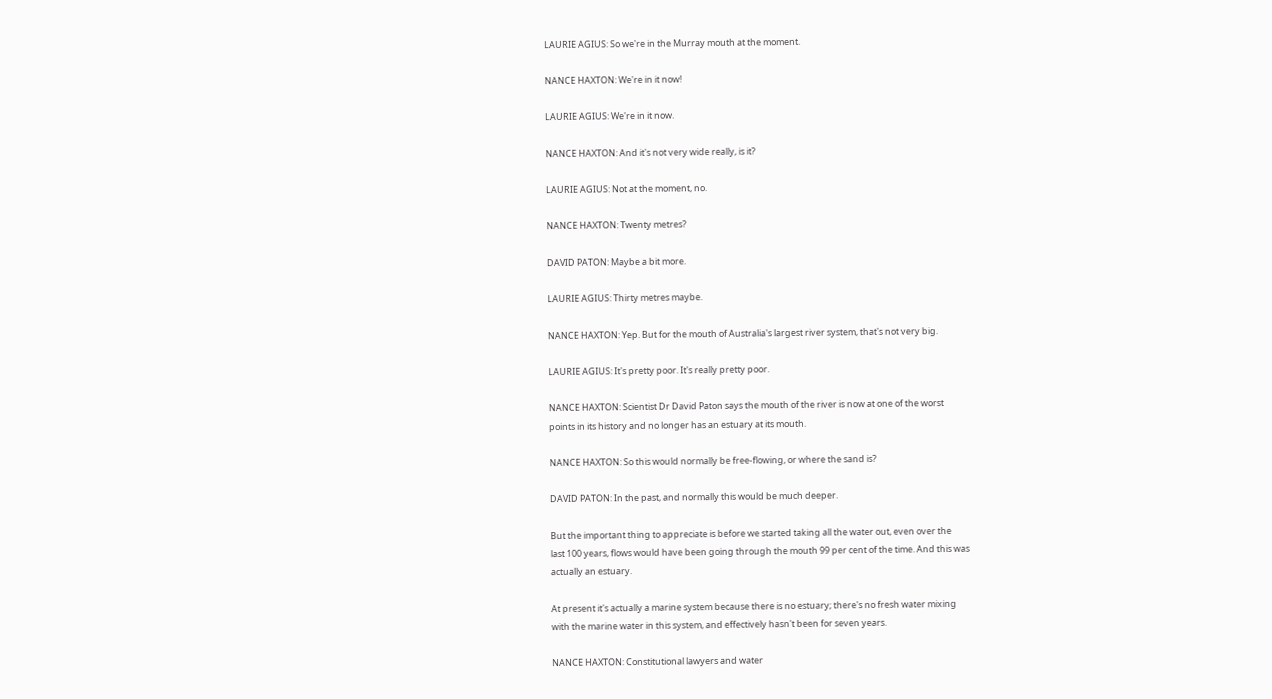LAURIE AGIUS: So we're in the Murray mouth at the moment.

NANCE HAXTON: We're in it now!

LAURIE AGIUS: We're in it now.

NANCE HAXTON: And it's not very wide really, is it?

LAURIE AGIUS: Not at the moment, no.

NANCE HAXTON: Twenty metres?

DAVID PATON: Maybe a bit more.

LAURIE AGIUS: Thirty metres maybe.

NANCE HAXTON: Yep. But for the mouth of Australia's largest river system, that's not very big.

LAURIE AGIUS: It's pretty poor. It's really pretty poor.

NANCE HAXTON: Scientist Dr David Paton says the mouth of the river is now at one of the worst
points in its history and no longer has an estuary at its mouth.

NANCE HAXTON: So this would normally be free-flowing, or where the sand is?

DAVID PATON: In the past, and normally this would be much deeper.

But the important thing to appreciate is before we started taking all the water out, even over the
last 100 years, flows would have been going through the mouth 99 per cent of the time. And this was
actually an estuary.

At present it's actually a marine system because there is no estuary; there's no fresh water mixing
with the marine water in this system, and effectively hasn't been for seven years.

NANCE HAXTON: Constitutional lawyers and water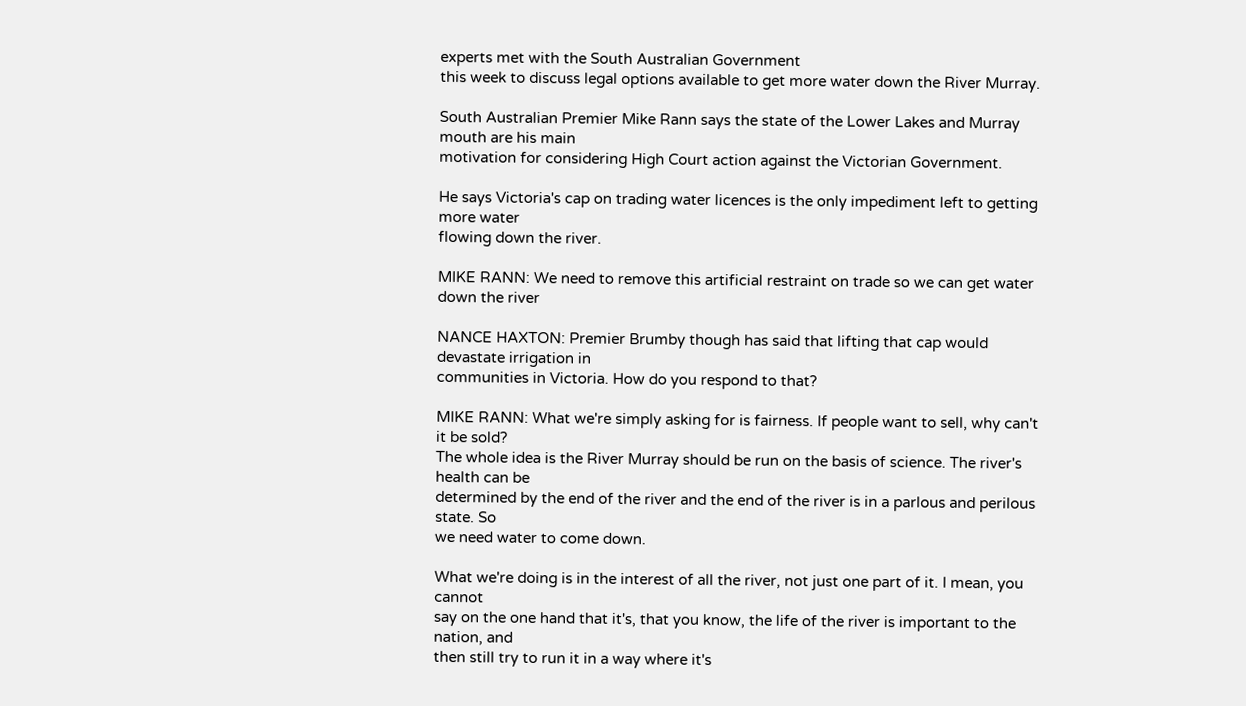experts met with the South Australian Government
this week to discuss legal options available to get more water down the River Murray.

South Australian Premier Mike Rann says the state of the Lower Lakes and Murray mouth are his main
motivation for considering High Court action against the Victorian Government.

He says Victoria's cap on trading water licences is the only impediment left to getting more water
flowing down the river.

MIKE RANN: We need to remove this artificial restraint on trade so we can get water down the river

NANCE HAXTON: Premier Brumby though has said that lifting that cap would devastate irrigation in
communities in Victoria. How do you respond to that?

MIKE RANN: What we're simply asking for is fairness. If people want to sell, why can't it be sold?
The whole idea is the River Murray should be run on the basis of science. The river's health can be
determined by the end of the river and the end of the river is in a parlous and perilous state. So
we need water to come down.

What we're doing is in the interest of all the river, not just one part of it. I mean, you cannot
say on the one hand that it's, that you know, the life of the river is important to the nation, and
then still try to run it in a way where it's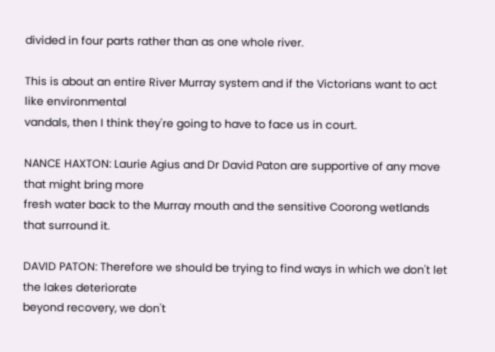divided in four parts rather than as one whole river.

This is about an entire River Murray system and if the Victorians want to act like environmental
vandals, then I think they're going to have to face us in court.

NANCE HAXTON: Laurie Agius and Dr David Paton are supportive of any move that might bring more
fresh water back to the Murray mouth and the sensitive Coorong wetlands that surround it.

DAVID PATON: Therefore we should be trying to find ways in which we don't let the lakes deteriorate
beyond recovery, we don't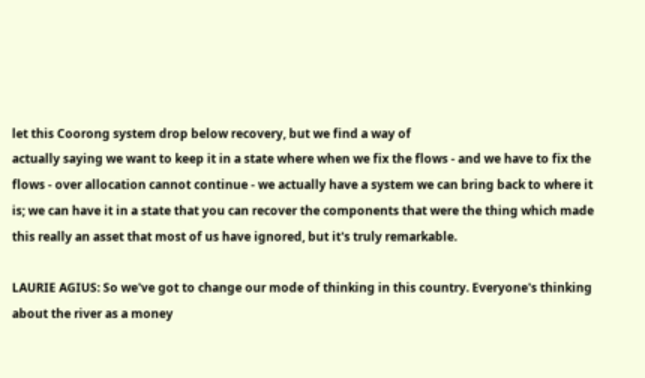let this Coorong system drop below recovery, but we find a way of
actually saying we want to keep it in a state where when we fix the flows - and we have to fix the
flows - over allocation cannot continue - we actually have a system we can bring back to where it
is; we can have it in a state that you can recover the components that were the thing which made
this really an asset that most of us have ignored, but it's truly remarkable.

LAURIE AGIUS: So we've got to change our mode of thinking in this country. Everyone's thinking
about the river as a money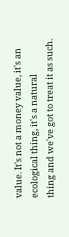value. It's not a money value, it's an ecological thing, it's a natural
thing and we've got to treat it as such.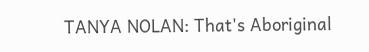TANYA NOLAN: That's Aboriginal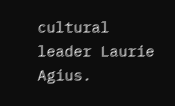cultural leader Laurie Agius.